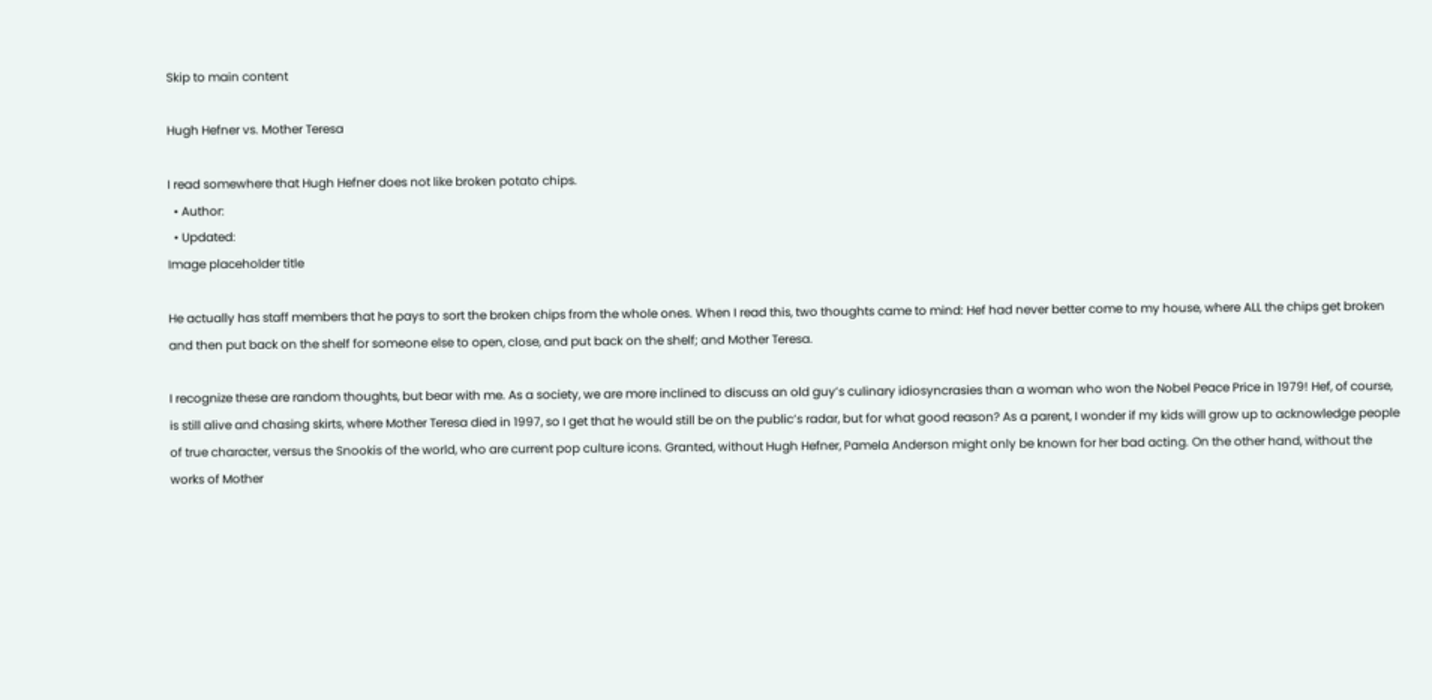Skip to main content

Hugh Hefner vs. Mother Teresa

I read somewhere that Hugh Hefner does not like broken potato chips.
  • Author:
  • Updated:
Image placeholder title

He actually has staff members that he pays to sort the broken chips from the whole ones. When I read this, two thoughts came to mind: Hef had never better come to my house, where ALL the chips get broken and then put back on the shelf for someone else to open, close, and put back on the shelf; and Mother Teresa.

I recognize these are random thoughts, but bear with me. As a society, we are more inclined to discuss an old guy’s culinary idiosyncrasies than a woman who won the Nobel Peace Price in 1979! Hef, of course, is still alive and chasing skirts, where Mother Teresa died in 1997, so I get that he would still be on the public’s radar, but for what good reason? As a parent, I wonder if my kids will grow up to acknowledge people of true character, versus the Snookis of the world, who are current pop culture icons. Granted, without Hugh Hefner, Pamela Anderson might only be known for her bad acting. On the other hand, without the works of Mother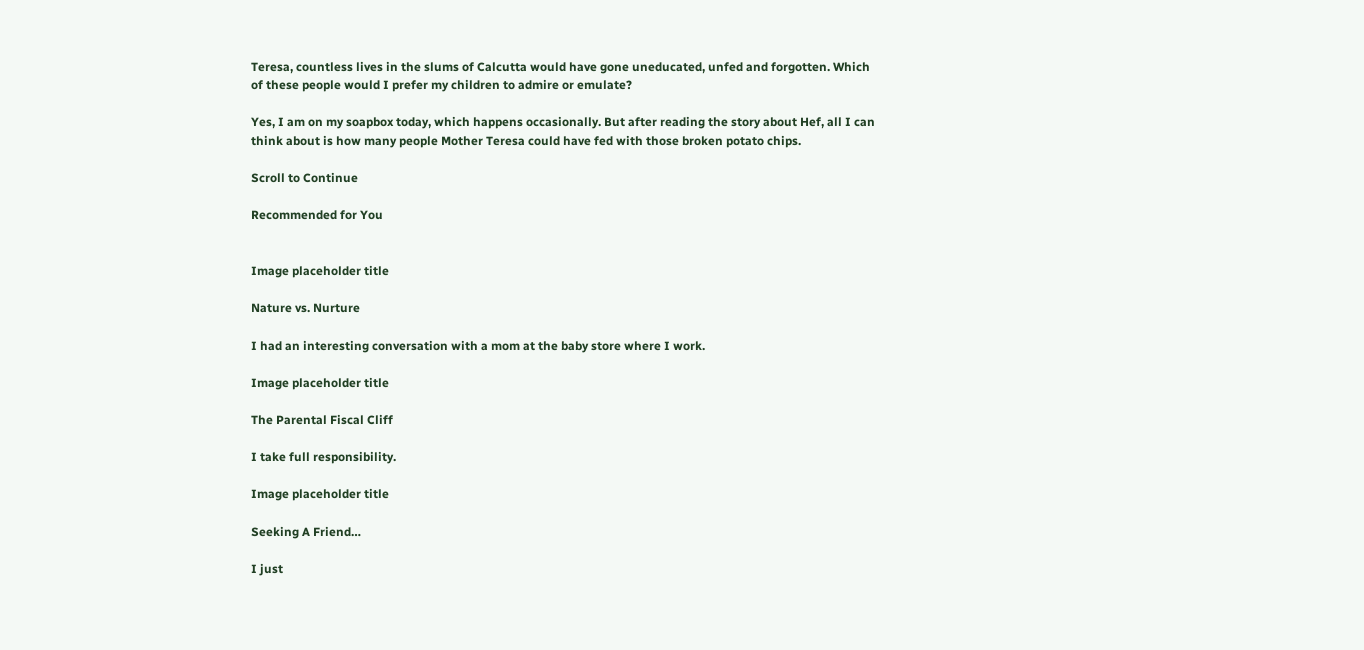Teresa, countless lives in the slums of Calcutta would have gone uneducated, unfed and forgotten. Which of these people would I prefer my children to admire or emulate?

Yes, I am on my soapbox today, which happens occasionally. But after reading the story about Hef, all I can think about is how many people Mother Teresa could have fed with those broken potato chips.

Scroll to Continue

Recommended for You


Image placeholder title

Nature vs. Nurture

I had an interesting conversation with a mom at the baby store where I work.

Image placeholder title

The Parental Fiscal Cliff

I take full responsibility.

Image placeholder title

Seeking A Friend…

I just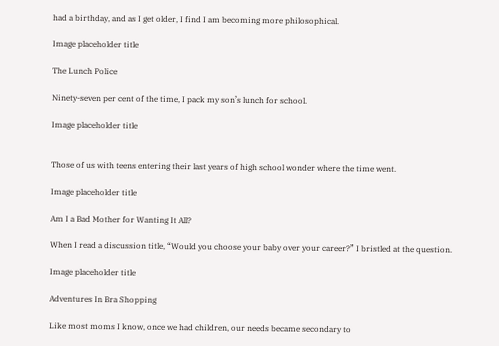had a birthday, and as I get older, I find I am becoming more philosophical.

Image placeholder title

The Lunch Police

Ninety-seven per cent of the time, I pack my son’s lunch for school.

Image placeholder title


Those of us with teens entering their last years of high school wonder where the time went.

Image placeholder title

Am I a Bad Mother for Wanting It All?

When I read a discussion title, “Would you choose your baby over your career?” I bristled at the question.

Image placeholder title

Adventures In Bra Shopping

Like most moms I know, once we had children, our needs became secondary to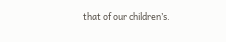that of our children’s.